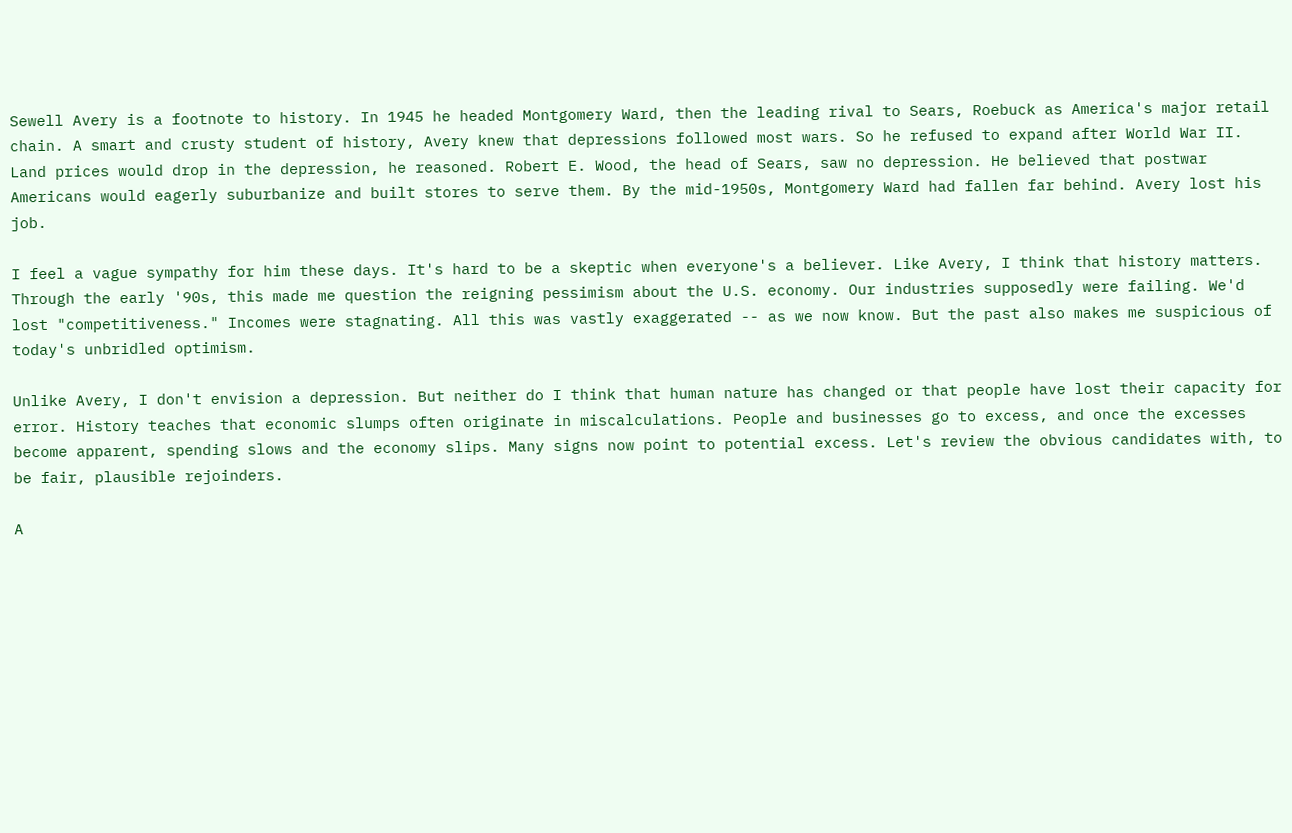Sewell Avery is a footnote to history. In 1945 he headed Montgomery Ward, then the leading rival to Sears, Roebuck as America's major retail chain. A smart and crusty student of history, Avery knew that depressions followed most wars. So he refused to expand after World War II. Land prices would drop in the depression, he reasoned. Robert E. Wood, the head of Sears, saw no depression. He believed that postwar Americans would eagerly suburbanize and built stores to serve them. By the mid-1950s, Montgomery Ward had fallen far behind. Avery lost his job.

I feel a vague sympathy for him these days. It's hard to be a skeptic when everyone's a believer. Like Avery, I think that history matters. Through the early '90s, this made me question the reigning pessimism about the U.S. economy. Our industries supposedly were failing. We'd lost "competitiveness." Incomes were stagnating. All this was vastly exaggerated -- as we now know. But the past also makes me suspicious of today's unbridled optimism.

Unlike Avery, I don't envision a depression. But neither do I think that human nature has changed or that people have lost their capacity for error. History teaches that economic slumps often originate in miscalculations. People and businesses go to excess, and once the excesses become apparent, spending slows and the economy slips. Many signs now point to potential excess. Let's review the obvious candidates with, to be fair, plausible rejoinders.

A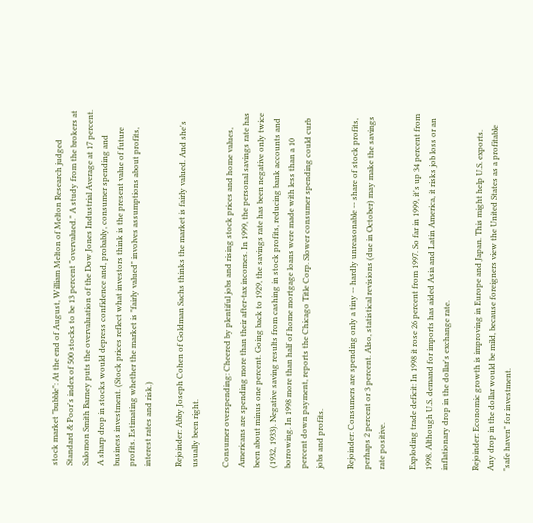stock market "bubble": At the end of August, William Melton of Melton Research judged Standard & Poor's index of 500 stocks to be 13 percent "overvalued." A study from the brokers at Salomon Smith Barney puts the overvaluation of the Dow Jones Industrial Average at 17 percent. A sharp drop in stocks would depress confidence and, probably, consumer spending and business investment. (Stock prices reflect what investors think is the present value of future profits. Estimating whether the market is "fairly valued" involves assumptions about profits, interest rates and risk.)

Rejoinder: Abby Joseph Cohen of Goldman Sachs thinks the market is fairly valued. And she's usually been right.

Consumer overspending: Cheered by plentiful jobs and rising stock prices and home values, Americans are spending more than their after-tax incomes. In 1999, the personal savings rate has been about minus one percent. Going back to 1929, the savings rate has been negative only twice (1932, 1933). Negative saving results from cashing in stock profits, reducing bank accounts and borrowing. In 1998 more than half of home mortgage loans were made with less than a 10 percent down payment, reports the Chicago Title Corp. Slower consumer spending could curb jobs and profits.

Rejoinder: Consumers are spending only a tiny -- hardly unreasonable -- share of stock profits, perhaps 2 percent or 3 percent. Also, statistical revisions (due in October) may make the savings rate positive.

Exploding trade deficit: In 1998 it rose 26 percent from 1997. So far in 1999, it's up 34 percent from 1998. Although U.S. demand for imports has aided Asia and Latin America, it risks job loss or an inflationary drop in the dollar's exchange rate.

Rejoinder: Economic growth is improving in Europe and Japan. This might help U.S. exports. Any drop in the dollar would be mild, because foreigners view the United States as a profitable "safe haven" for investment.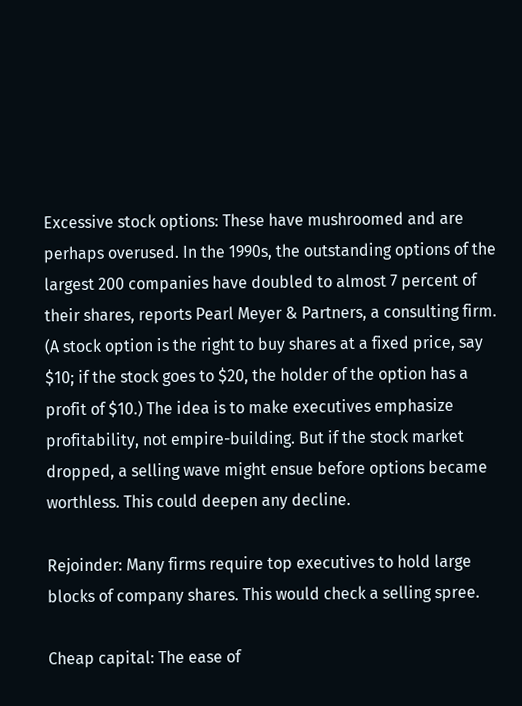Excessive stock options: These have mushroomed and are perhaps overused. In the 1990s, the outstanding options of the largest 200 companies have doubled to almost 7 percent of their shares, reports Pearl Meyer & Partners, a consulting firm. (A stock option is the right to buy shares at a fixed price, say $10; if the stock goes to $20, the holder of the option has a profit of $10.) The idea is to make executives emphasize profitability, not empire-building. But if the stock market dropped, a selling wave might ensue before options became worthless. This could deepen any decline.

Rejoinder: Many firms require top executives to hold large blocks of company shares. This would check a selling spree.

Cheap capital: The ease of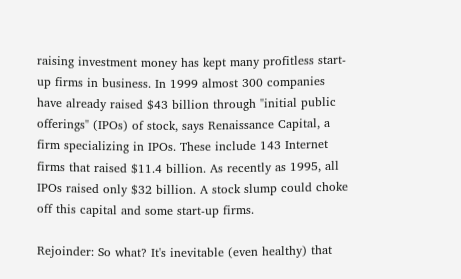raising investment money has kept many profitless start-up firms in business. In 1999 almost 300 companies have already raised $43 billion through "initial public offerings" (IPOs) of stock, says Renaissance Capital, a firm specializing in IPOs. These include 143 Internet firms that raised $11.4 billion. As recently as 1995, all IPOs raised only $32 billion. A stock slump could choke off this capital and some start-up firms.

Rejoinder: So what? It's inevitable (even healthy) that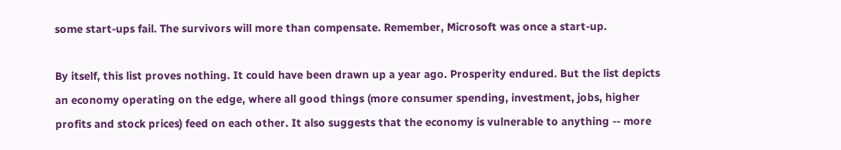some start-ups fail. The survivors will more than compensate. Remember, Microsoft was once a start-up.

By itself, this list proves nothing. It could have been drawn up a year ago. Prosperity endured. But the list depicts an economy operating on the edge, where all good things (more consumer spending, investment, jobs, higher profits and stock prices) feed on each other. It also suggests that the economy is vulnerable to anything -- more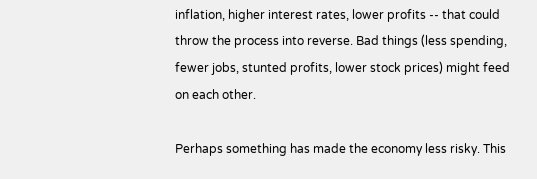inflation, higher interest rates, lower profits -- that could throw the process into reverse. Bad things (less spending, fewer jobs, stunted profits, lower stock prices) might feed on each other.

Perhaps something has made the economy less risky. This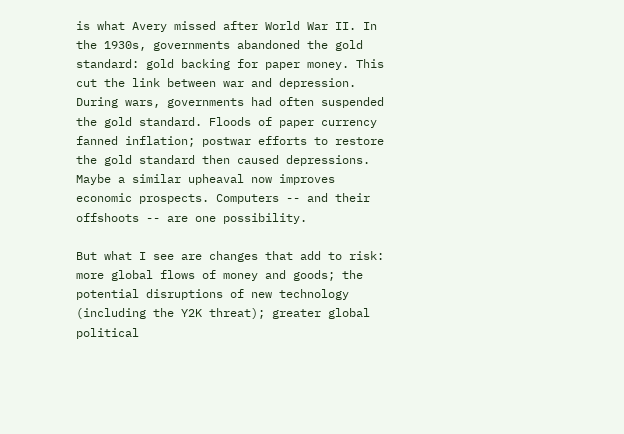is what Avery missed after World War II. In the 1930s, governments abandoned the gold standard: gold backing for paper money. This cut the link between war and depression. During wars, governments had often suspended the gold standard. Floods of paper currency fanned inflation; postwar efforts to restore the gold standard then caused depressions. Maybe a similar upheaval now improves economic prospects. Computers -- and their offshoots -- are one possibility.

But what I see are changes that add to risk: more global flows of money and goods; the potential disruptions of new technology (including the Y2K threat); greater global political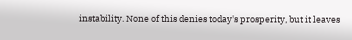instability. None of this denies today's prosperity, but it leaves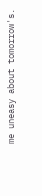me uneasy about tomorrow's.